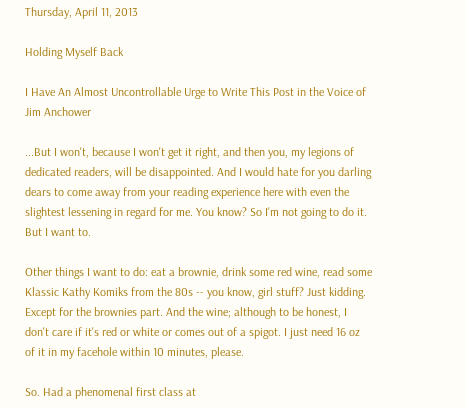Thursday, April 11, 2013

Holding Myself Back

I Have An Almost Uncontrollable Urge to Write This Post in the Voice of Jim Anchower

...But I won't, because I won't get it right, and then you, my legions of dedicated readers, will be disappointed. And I would hate for you darling dears to come away from your reading experience here with even the slightest lessening in regard for me. You know? So I'm not going to do it. But I want to.

Other things I want to do: eat a brownie, drink some red wine, read some Klassic Kathy Komiks from the 80s -- you know, girl stuff? Just kidding. Except for the brownies part. And the wine; although to be honest, I don't care if it's red or white or comes out of a spigot. I just need 16 oz of it in my facehole within 10 minutes, please.

So. Had a phenomenal first class at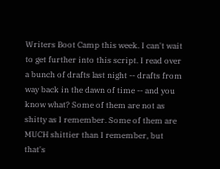Writers Boot Camp this week. I can't wait to get further into this script. I read over a bunch of drafts last night -- drafts from way back in the dawn of time -- and you know what? Some of them are not as shitty as I remember. Some of them are MUCH shittier than I remember, but that's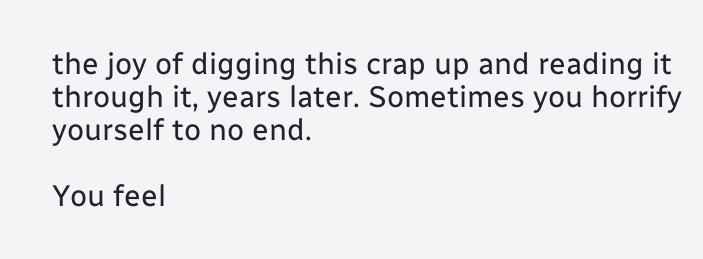the joy of digging this crap up and reading it through it, years later. Sometimes you horrify yourself to no end.

You feel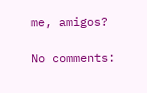me, amigos?

No comments: